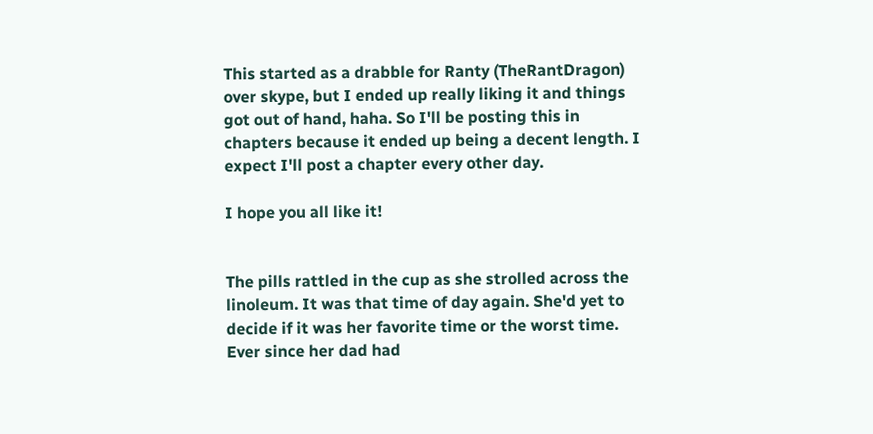This started as a drabble for Ranty (TheRantDragon) over skype, but I ended up really liking it and things got out of hand, haha. So I'll be posting this in chapters because it ended up being a decent length. I expect I'll post a chapter every other day.

I hope you all like it!


The pills rattled in the cup as she strolled across the linoleum. It was that time of day again. She'd yet to decide if it was her favorite time or the worst time. Ever since her dad had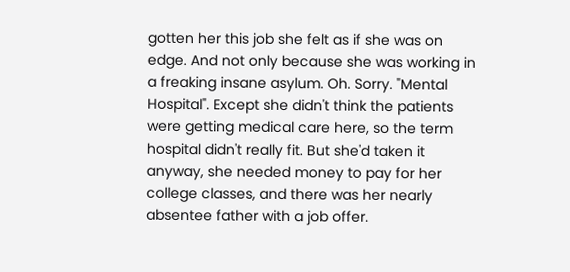gotten her this job she felt as if she was on edge. And not only because she was working in a freaking insane asylum. Oh. Sorry. "Mental Hospital". Except she didn't think the patients were getting medical care here, so the term hospital didn't really fit. But she'd taken it anyway, she needed money to pay for her college classes, and there was her nearly absentee father with a job offer.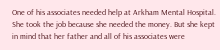One of his associates needed help at Arkham Mental Hospital. She took the job because she needed the money. But she kept in mind that her father and all of his associates were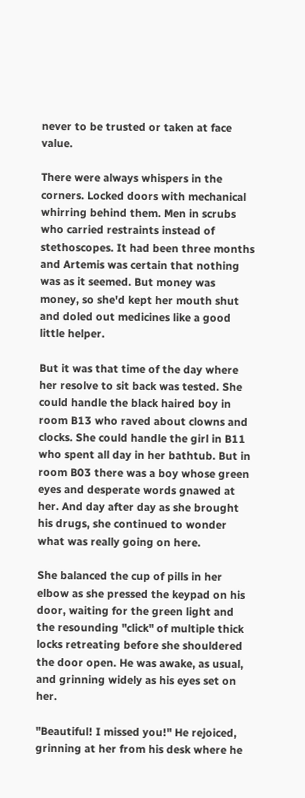never to be trusted or taken at face value.

There were always whispers in the corners. Locked doors with mechanical whirring behind them. Men in scrubs who carried restraints instead of stethoscopes. It had been three months and Artemis was certain that nothing was as it seemed. But money was money, so she'd kept her mouth shut and doled out medicines like a good little helper.

But it was that time of the day where her resolve to sit back was tested. She could handle the black haired boy in room B13 who raved about clowns and clocks. She could handle the girl in B11 who spent all day in her bathtub. But in room B03 there was a boy whose green eyes and desperate words gnawed at her. And day after day as she brought his drugs, she continued to wonder what was really going on here.

She balanced the cup of pills in her elbow as she pressed the keypad on his door, waiting for the green light and the resounding "click" of multiple thick locks retreating before she shouldered the door open. He was awake, as usual, and grinning widely as his eyes set on her.

"Beautiful! I missed you!" He rejoiced, grinning at her from his desk where he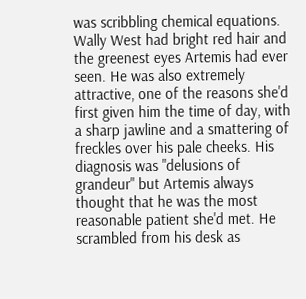was scribbling chemical equations. Wally West had bright red hair and the greenest eyes Artemis had ever seen. He was also extremely attractive, one of the reasons she'd first given him the time of day, with a sharp jawline and a smattering of freckles over his pale cheeks. His diagnosis was "delusions of grandeur" but Artemis always thought that he was the most reasonable patient she'd met. He scrambled from his desk as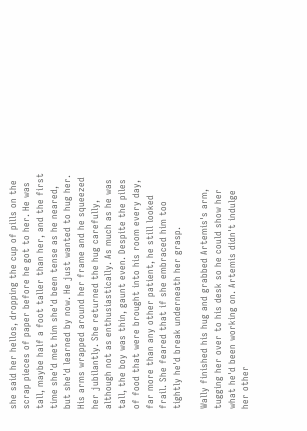she said her hellos, dropping the cup of pills on the scrap pieces of paper before he got to her. He was tall, maybe half a foot taller than her, and the first time she'd met him she'd been tense as he neared, but she'd learned by now. He just wanted to hug her. His arms wrapped around her frame and he squeezed her jubilantly. She returned the hug carefully, although not as enthusiastically. As much as he was tall, the boy was thin, gaunt even. Despite the piles of food that were brought into his room every day, far more than any other patient, he still looked frail. She feared that if she embraced him too tightly he'd break underneath her grasp.

Wally finished his hug and grabbed Artemis's arm, tugging her over to his desk so he could show her what he'd been working on. Artemis didn't indulge her other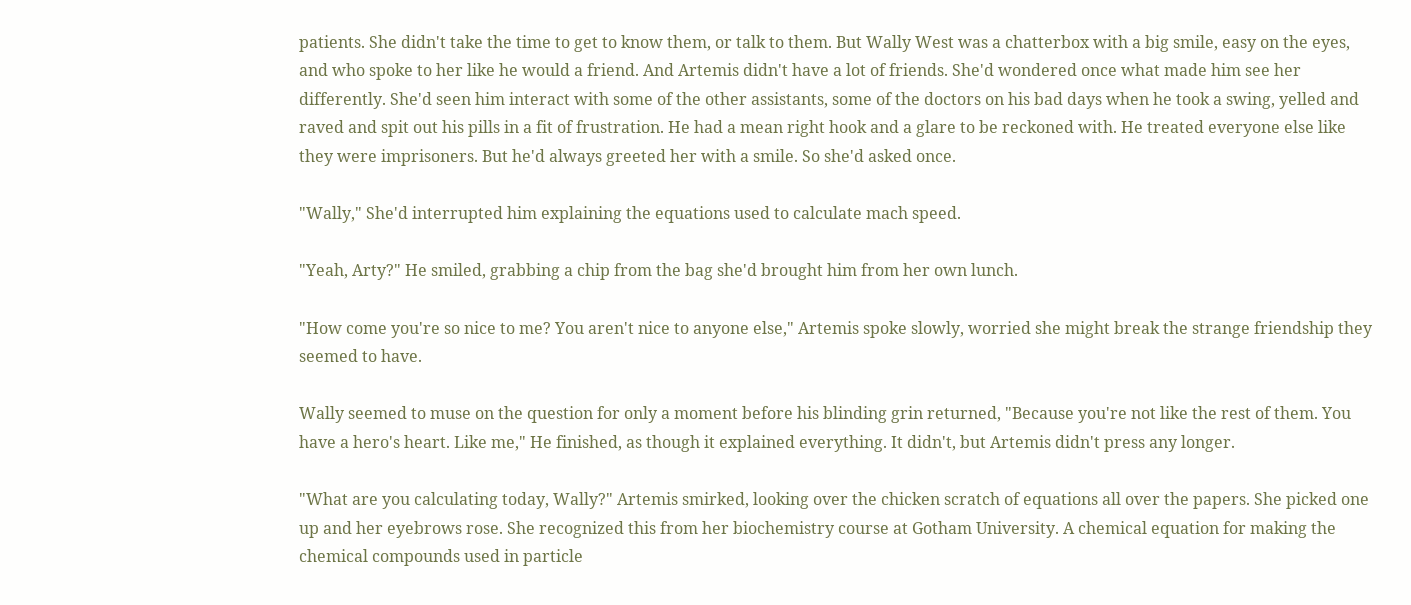patients. She didn't take the time to get to know them, or talk to them. But Wally West was a chatterbox with a big smile, easy on the eyes, and who spoke to her like he would a friend. And Artemis didn't have a lot of friends. She'd wondered once what made him see her differently. She'd seen him interact with some of the other assistants, some of the doctors on his bad days when he took a swing, yelled and raved and spit out his pills in a fit of frustration. He had a mean right hook and a glare to be reckoned with. He treated everyone else like they were imprisoners. But he'd always greeted her with a smile. So she'd asked once.

"Wally," She'd interrupted him explaining the equations used to calculate mach speed.

"Yeah, Arty?" He smiled, grabbing a chip from the bag she'd brought him from her own lunch.

"How come you're so nice to me? You aren't nice to anyone else," Artemis spoke slowly, worried she might break the strange friendship they seemed to have.

Wally seemed to muse on the question for only a moment before his blinding grin returned, "Because you're not like the rest of them. You have a hero's heart. Like me," He finished, as though it explained everything. It didn't, but Artemis didn't press any longer.

"What are you calculating today, Wally?" Artemis smirked, looking over the chicken scratch of equations all over the papers. She picked one up and her eyebrows rose. She recognized this from her biochemistry course at Gotham University. A chemical equation for making the chemical compounds used in particle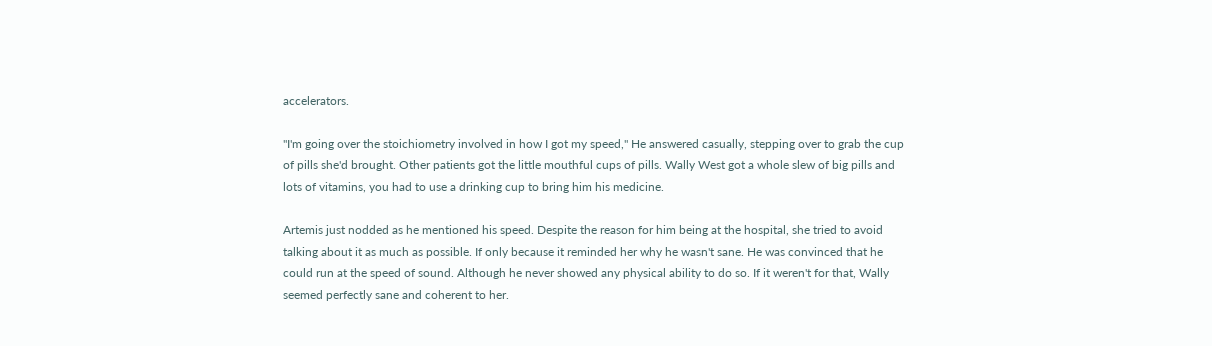accelerators.

"I'm going over the stoichiometry involved in how I got my speed," He answered casually, stepping over to grab the cup of pills she'd brought. Other patients got the little mouthful cups of pills. Wally West got a whole slew of big pills and lots of vitamins, you had to use a drinking cup to bring him his medicine.

Artemis just nodded as he mentioned his speed. Despite the reason for him being at the hospital, she tried to avoid talking about it as much as possible. If only because it reminded her why he wasn't sane. He was convinced that he could run at the speed of sound. Although he never showed any physical ability to do so. If it weren't for that, Wally seemed perfectly sane and coherent to her.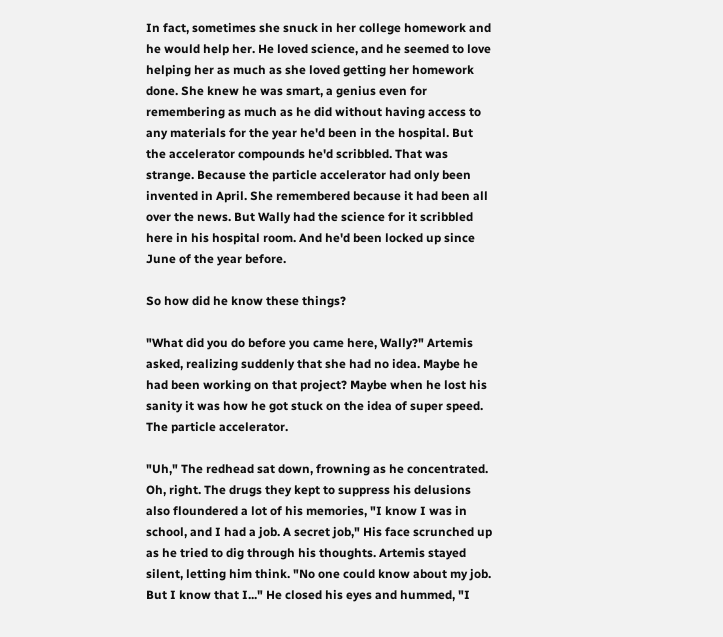In fact, sometimes she snuck in her college homework and he would help her. He loved science, and he seemed to love helping her as much as she loved getting her homework done. She knew he was smart, a genius even for remembering as much as he did without having access to any materials for the year he'd been in the hospital. But the accelerator compounds he'd scribbled. That was strange. Because the particle accelerator had only been invented in April. She remembered because it had been all over the news. But Wally had the science for it scribbled here in his hospital room. And he'd been locked up since June of the year before.

So how did he know these things?

"What did you do before you came here, Wally?" Artemis asked, realizing suddenly that she had no idea. Maybe he had been working on that project? Maybe when he lost his sanity it was how he got stuck on the idea of super speed. The particle accelerator.

"Uh," The redhead sat down, frowning as he concentrated. Oh, right. The drugs they kept to suppress his delusions also floundered a lot of his memories, "I know I was in school, and I had a job. A secret job," His face scrunched up as he tried to dig through his thoughts. Artemis stayed silent, letting him think. "No one could know about my job. But I know that I..." He closed his eyes and hummed, "I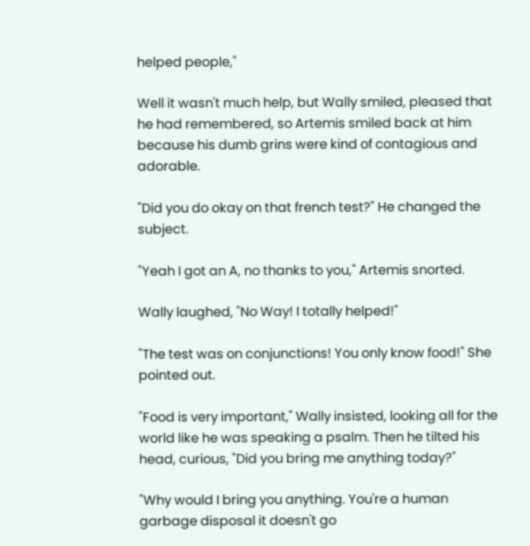helped people,"

Well it wasn't much help, but Wally smiled, pleased that he had remembered, so Artemis smiled back at him because his dumb grins were kind of contagious and adorable.

"Did you do okay on that french test?" He changed the subject.

"Yeah I got an A, no thanks to you," Artemis snorted.

Wally laughed, "No Way! I totally helped!"

"The test was on conjunctions! You only know food!" She pointed out.

"Food is very important," Wally insisted, looking all for the world like he was speaking a psalm. Then he tilted his head, curious, "Did you bring me anything today?"

"Why would I bring you anything. You're a human garbage disposal it doesn't go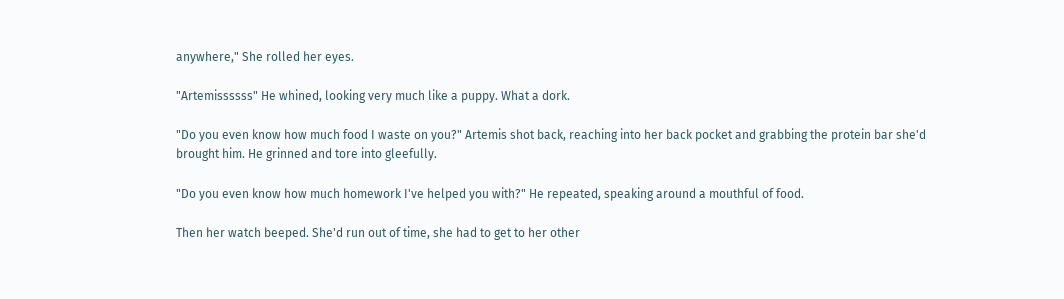anywhere," She rolled her eyes.

"Artemissssss" He whined, looking very much like a puppy. What a dork.

"Do you even know how much food I waste on you?" Artemis shot back, reaching into her back pocket and grabbing the protein bar she'd brought him. He grinned and tore into gleefully.

"Do you even know how much homework I've helped you with?" He repeated, speaking around a mouthful of food.

Then her watch beeped. She'd run out of time, she had to get to her other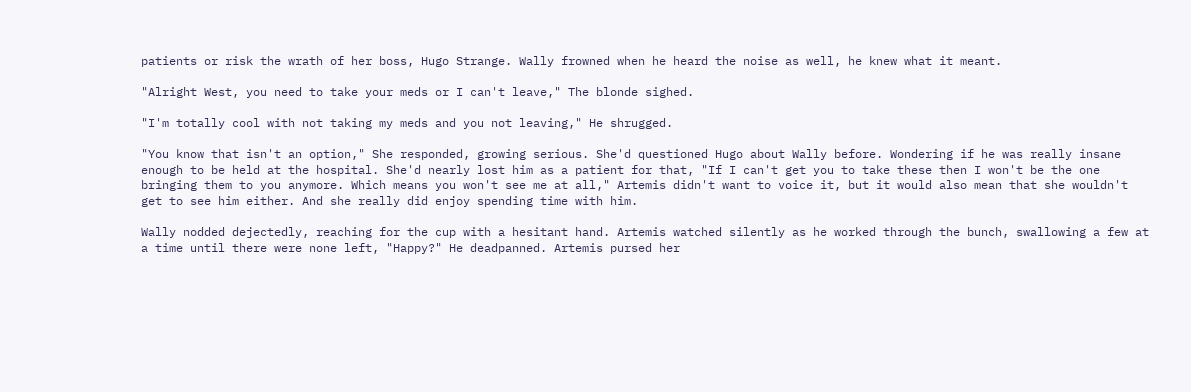patients or risk the wrath of her boss, Hugo Strange. Wally frowned when he heard the noise as well, he knew what it meant.

"Alright West, you need to take your meds or I can't leave," The blonde sighed.

"I'm totally cool with not taking my meds and you not leaving," He shrugged.

"You know that isn't an option," She responded, growing serious. She'd questioned Hugo about Wally before. Wondering if he was really insane enough to be held at the hospital. She'd nearly lost him as a patient for that, "If I can't get you to take these then I won't be the one bringing them to you anymore. Which means you won't see me at all," Artemis didn't want to voice it, but it would also mean that she wouldn't get to see him either. And she really did enjoy spending time with him.

Wally nodded dejectedly, reaching for the cup with a hesitant hand. Artemis watched silently as he worked through the bunch, swallowing a few at a time until there were none left, "Happy?" He deadpanned. Artemis pursed her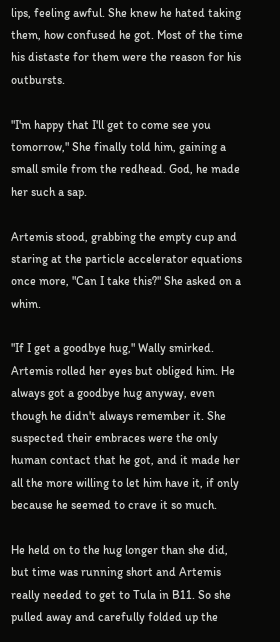lips, feeling awful. She knew he hated taking them, how confused he got. Most of the time his distaste for them were the reason for his outbursts.

"I'm happy that I'll get to come see you tomorrow," She finally told him, gaining a small smile from the redhead. God, he made her such a sap.

Artemis stood, grabbing the empty cup and staring at the particle accelerator equations once more, "Can I take this?" She asked on a whim.

"If I get a goodbye hug," Wally smirked. Artemis rolled her eyes but obliged him. He always got a goodbye hug anyway, even though he didn't always remember it. She suspected their embraces were the only human contact that he got, and it made her all the more willing to let him have it, if only because he seemed to crave it so much.

He held on to the hug longer than she did, but time was running short and Artemis really needed to get to Tula in B11. So she pulled away and carefully folded up the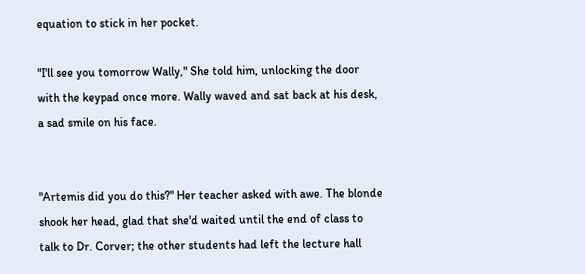equation to stick in her pocket.

"I'll see you tomorrow Wally," She told him, unlocking the door with the keypad once more. Wally waved and sat back at his desk, a sad smile on his face.


"Artemis did you do this?" Her teacher asked with awe. The blonde shook her head, glad that she'd waited until the end of class to talk to Dr. Corver; the other students had left the lecture hall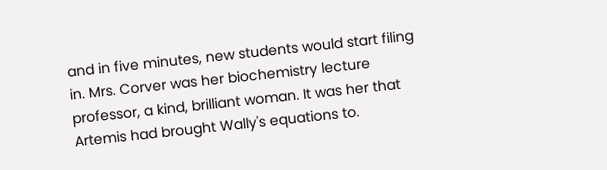and in five minutes, new students would start filing in. Mrs. Corver was her biochemistry lecture professor, a kind, brilliant woman. It was her that Artemis had brought Wally's equations to.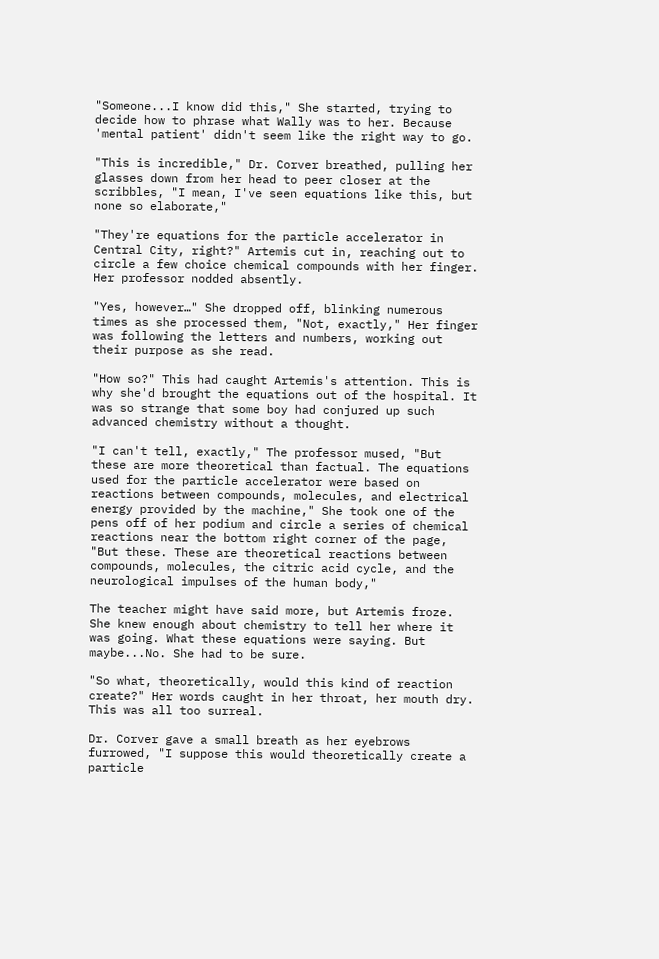"Someone...I know did this," She started, trying to decide how to phrase what Wally was to her. Because 'mental patient' didn't seem like the right way to go.

"This is incredible," Dr. Corver breathed, pulling her glasses down from her head to peer closer at the scribbles, "I mean, I've seen equations like this, but none so elaborate,"

"They're equations for the particle accelerator in Central City, right?" Artemis cut in, reaching out to circle a few choice chemical compounds with her finger. Her professor nodded absently.

"Yes, however…" She dropped off, blinking numerous times as she processed them, "Not, exactly," Her finger was following the letters and numbers, working out their purpose as she read.

"How so?" This had caught Artemis's attention. This is why she'd brought the equations out of the hospital. It was so strange that some boy had conjured up such advanced chemistry without a thought.

"I can't tell, exactly," The professor mused, "But these are more theoretical than factual. The equations used for the particle accelerator were based on reactions between compounds, molecules, and electrical energy provided by the machine," She took one of the pens off of her podium and circle a series of chemical reactions near the bottom right corner of the page, "But these. These are theoretical reactions between compounds, molecules, the citric acid cycle, and the neurological impulses of the human body,"

The teacher might have said more, but Artemis froze. She knew enough about chemistry to tell her where it was going. What these equations were saying. But maybe...No. She had to be sure.

"So what, theoretically, would this kind of reaction create?" Her words caught in her throat, her mouth dry. This was all too surreal.

Dr. Corver gave a small breath as her eyebrows furrowed, "I suppose this would theoretically create a particle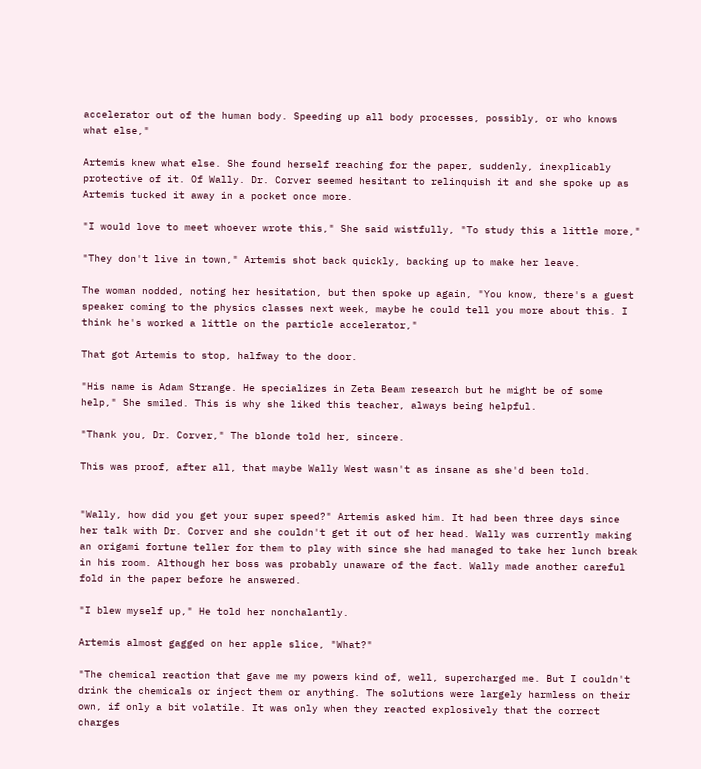accelerator out of the human body. Speeding up all body processes, possibly, or who knows what else,"

Artemis knew what else. She found herself reaching for the paper, suddenly, inexplicably protective of it. Of Wally. Dr. Corver seemed hesitant to relinquish it and she spoke up as Artemis tucked it away in a pocket once more.

"I would love to meet whoever wrote this," She said wistfully, "To study this a little more,"

"They don't live in town," Artemis shot back quickly, backing up to make her leave.

The woman nodded, noting her hesitation, but then spoke up again, "You know, there's a guest speaker coming to the physics classes next week, maybe he could tell you more about this. I think he's worked a little on the particle accelerator,"

That got Artemis to stop, halfway to the door.

"His name is Adam Strange. He specializes in Zeta Beam research but he might be of some help," She smiled. This is why she liked this teacher, always being helpful.

"Thank you, Dr. Corver," The blonde told her, sincere.

This was proof, after all, that maybe Wally West wasn't as insane as she'd been told.


"Wally, how did you get your super speed?" Artemis asked him. It had been three days since her talk with Dr. Corver and she couldn't get it out of her head. Wally was currently making an origami fortune teller for them to play with since she had managed to take her lunch break in his room. Although her boss was probably unaware of the fact. Wally made another careful fold in the paper before he answered.

"I blew myself up," He told her nonchalantly.

Artemis almost gagged on her apple slice, "What?"

"The chemical reaction that gave me my powers kind of, well, supercharged me. But I couldn't drink the chemicals or inject them or anything. The solutions were largely harmless on their own, if only a bit volatile. It was only when they reacted explosively that the correct charges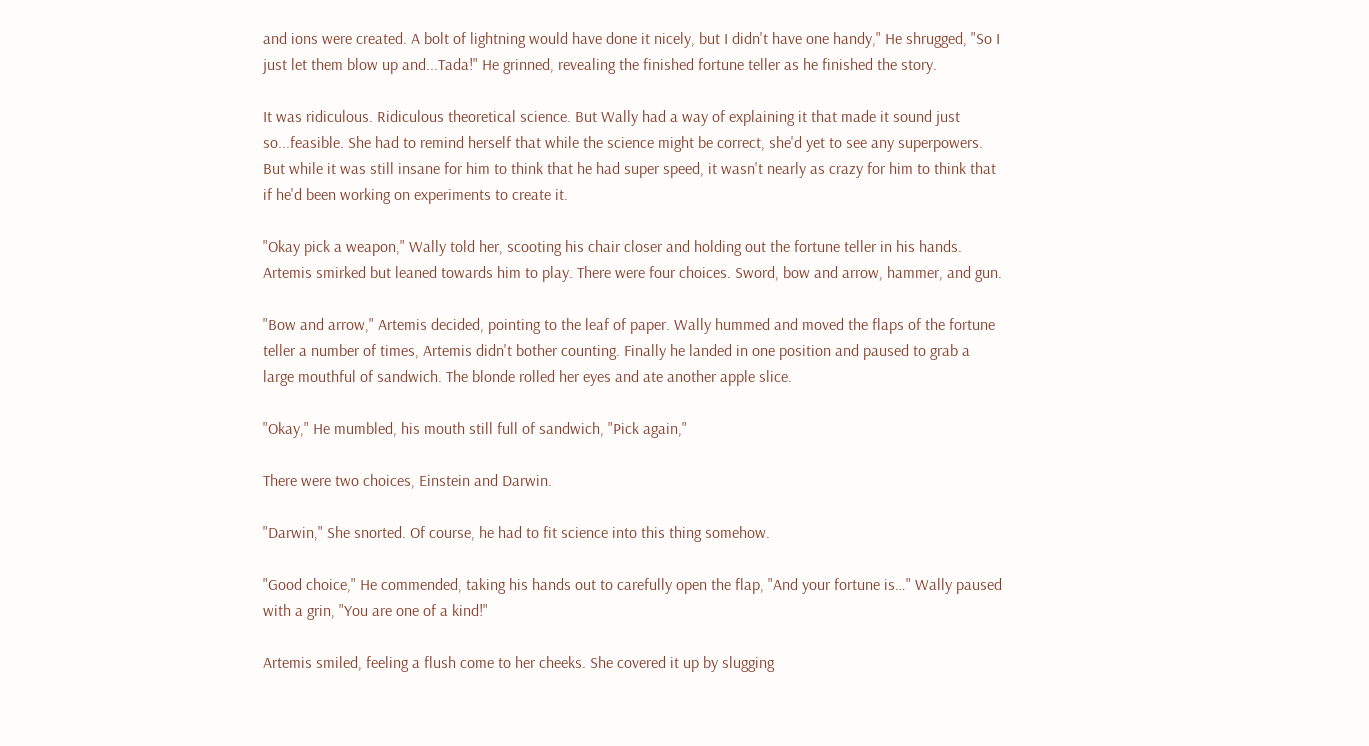and ions were created. A bolt of lightning would have done it nicely, but I didn't have one handy," He shrugged, "So I just let them blow up and...Tada!" He grinned, revealing the finished fortune teller as he finished the story.

It was ridiculous. Ridiculous theoretical science. But Wally had a way of explaining it that made it sound just so...feasible. She had to remind herself that while the science might be correct, she'd yet to see any superpowers. But while it was still insane for him to think that he had super speed, it wasn't nearly as crazy for him to think that if he'd been working on experiments to create it.

"Okay pick a weapon," Wally told her, scooting his chair closer and holding out the fortune teller in his hands. Artemis smirked but leaned towards him to play. There were four choices. Sword, bow and arrow, hammer, and gun.

"Bow and arrow," Artemis decided, pointing to the leaf of paper. Wally hummed and moved the flaps of the fortune teller a number of times, Artemis didn't bother counting. Finally he landed in one position and paused to grab a large mouthful of sandwich. The blonde rolled her eyes and ate another apple slice.

"Okay," He mumbled, his mouth still full of sandwich, "Pick again,"

There were two choices, Einstein and Darwin.

"Darwin," She snorted. Of course, he had to fit science into this thing somehow.

"Good choice," He commended, taking his hands out to carefully open the flap, "And your fortune is…" Wally paused with a grin, "You are one of a kind!"

Artemis smiled, feeling a flush come to her cheeks. She covered it up by slugging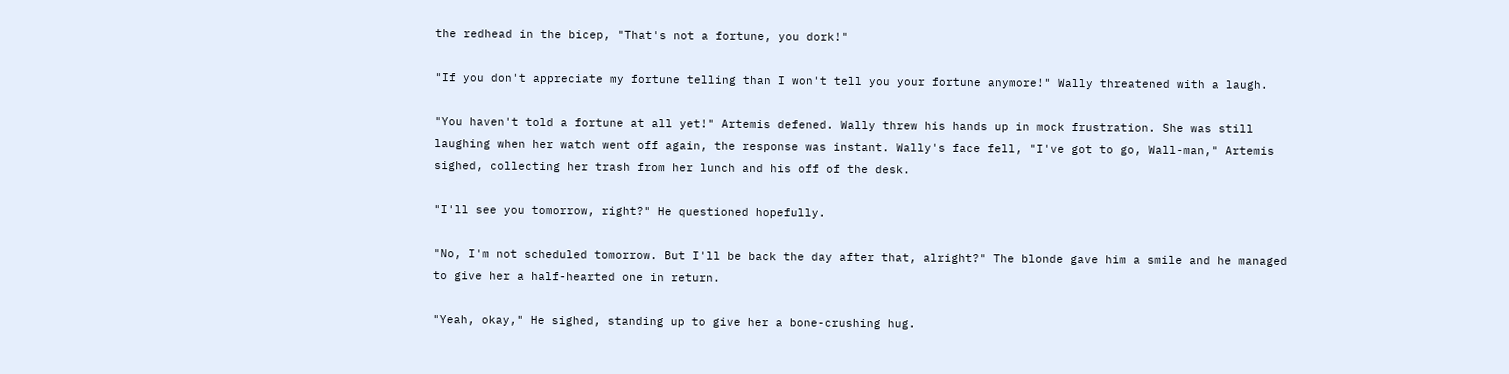the redhead in the bicep, "That's not a fortune, you dork!"

"If you don't appreciate my fortune telling than I won't tell you your fortune anymore!" Wally threatened with a laugh.

"You haven't told a fortune at all yet!" Artemis defened. Wally threw his hands up in mock frustration. She was still laughing when her watch went off again, the response was instant. Wally's face fell, "I've got to go, Wall-man," Artemis sighed, collecting her trash from her lunch and his off of the desk.

"I'll see you tomorrow, right?" He questioned hopefully.

"No, I'm not scheduled tomorrow. But I'll be back the day after that, alright?" The blonde gave him a smile and he managed to give her a half-hearted one in return.

"Yeah, okay," He sighed, standing up to give her a bone-crushing hug.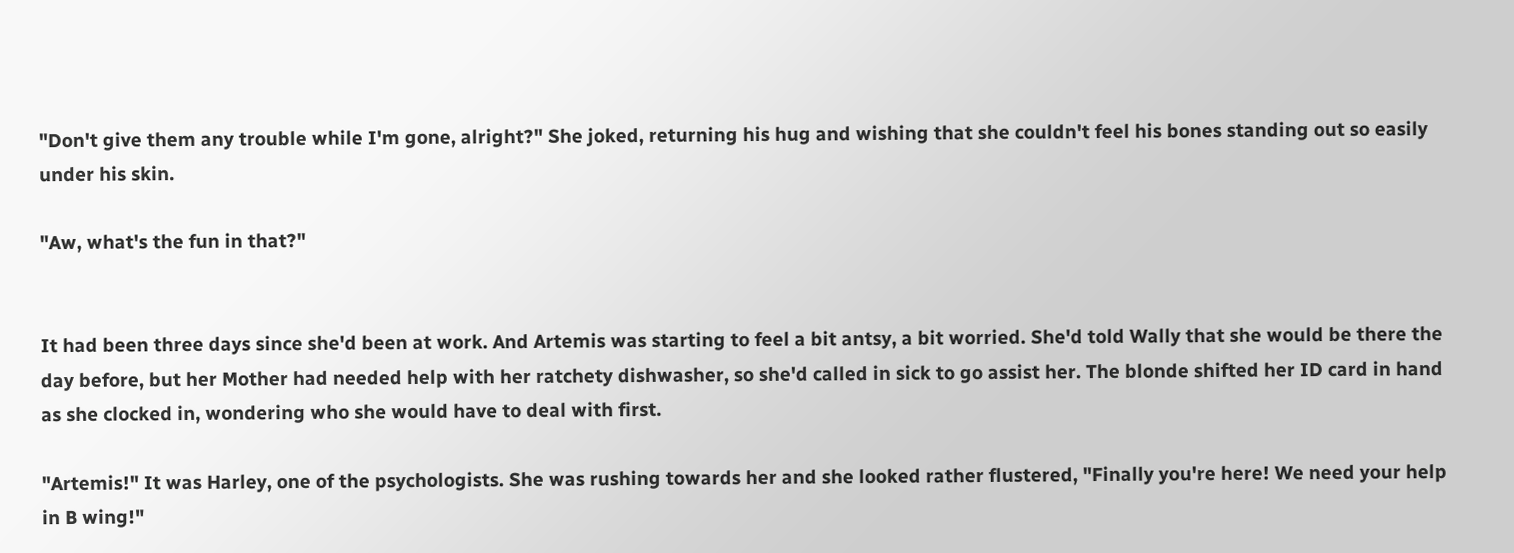"Don't give them any trouble while I'm gone, alright?" She joked, returning his hug and wishing that she couldn't feel his bones standing out so easily under his skin.

"Aw, what's the fun in that?"


It had been three days since she'd been at work. And Artemis was starting to feel a bit antsy, a bit worried. She'd told Wally that she would be there the day before, but her Mother had needed help with her ratchety dishwasher, so she'd called in sick to go assist her. The blonde shifted her ID card in hand as she clocked in, wondering who she would have to deal with first.

"Artemis!" It was Harley, one of the psychologists. She was rushing towards her and she looked rather flustered, "Finally you're here! We need your help in B wing!"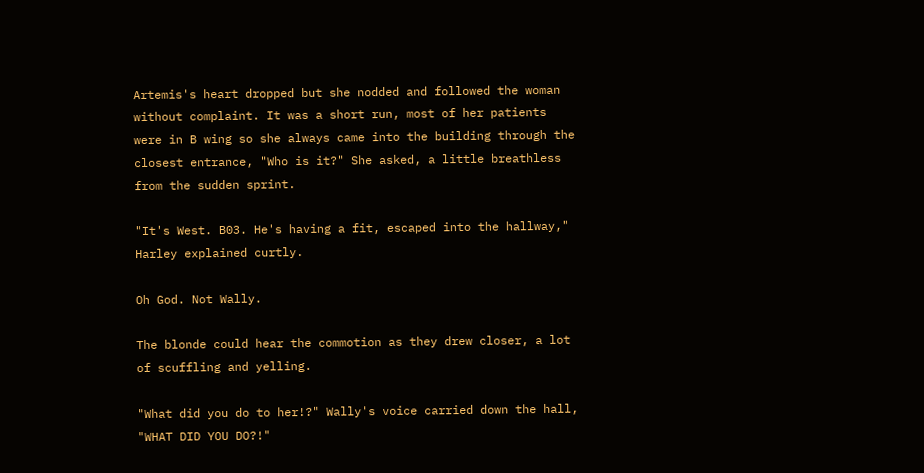Artemis's heart dropped but she nodded and followed the woman without complaint. It was a short run, most of her patients were in B wing so she always came into the building through the closest entrance, "Who is it?" She asked, a little breathless from the sudden sprint.

"It's West. B03. He's having a fit, escaped into the hallway," Harley explained curtly.

Oh God. Not Wally.

The blonde could hear the commotion as they drew closer, a lot of scuffling and yelling.

"What did you do to her!?" Wally's voice carried down the hall, "WHAT DID YOU DO?!"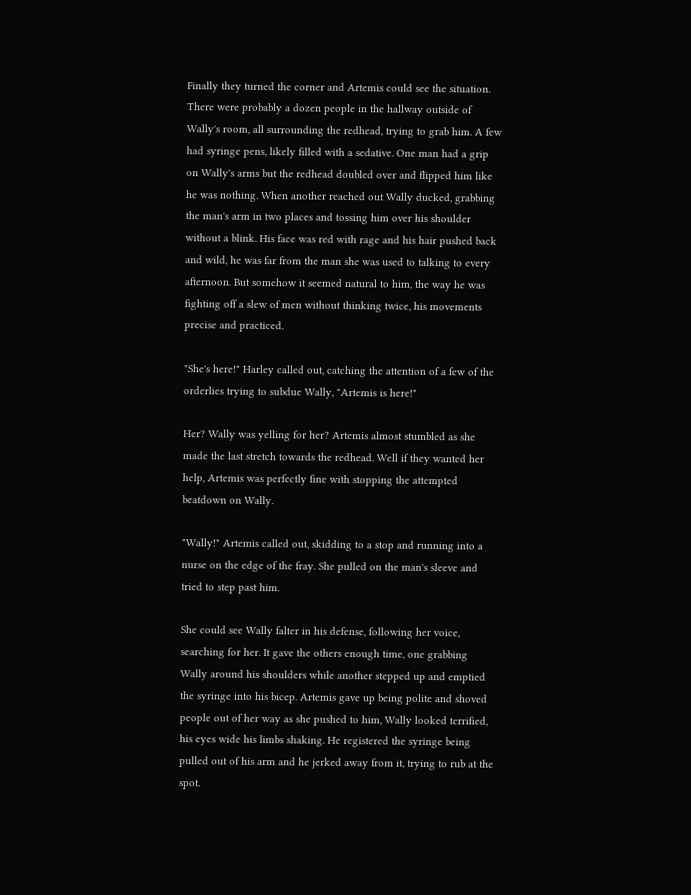Finally they turned the corner and Artemis could see the situation. There were probably a dozen people in the hallway outside of Wally's room, all surrounding the redhead, trying to grab him. A few had syringe pens, likely filled with a sedative. One man had a grip on Wally's arms but the redhead doubled over and flipped him like he was nothing. When another reached out Wally ducked, grabbing the man's arm in two places and tossing him over his shoulder without a blink. His face was red with rage and his hair pushed back and wild, he was far from the man she was used to talking to every afternoon. But somehow it seemed natural to him, the way he was fighting off a slew of men without thinking twice, his movements precise and practiced.

"She's here!" Harley called out, catching the attention of a few of the orderlies trying to subdue Wally, "Artemis is here!"

Her? Wally was yelling for her? Artemis almost stumbled as she made the last stretch towards the redhead. Well if they wanted her help, Artemis was perfectly fine with stopping the attempted beatdown on Wally.

"Wally!" Artemis called out, skidding to a stop and running into a nurse on the edge of the fray. She pulled on the man's sleeve and tried to step past him.

She could see Wally falter in his defense, following her voice, searching for her. It gave the others enough time, one grabbing Wally around his shoulders while another stepped up and emptied the syringe into his bicep. Artemis gave up being polite and shoved people out of her way as she pushed to him, Wally looked terrified, his eyes wide his limbs shaking. He registered the syringe being pulled out of his arm and he jerked away from it, trying to rub at the spot.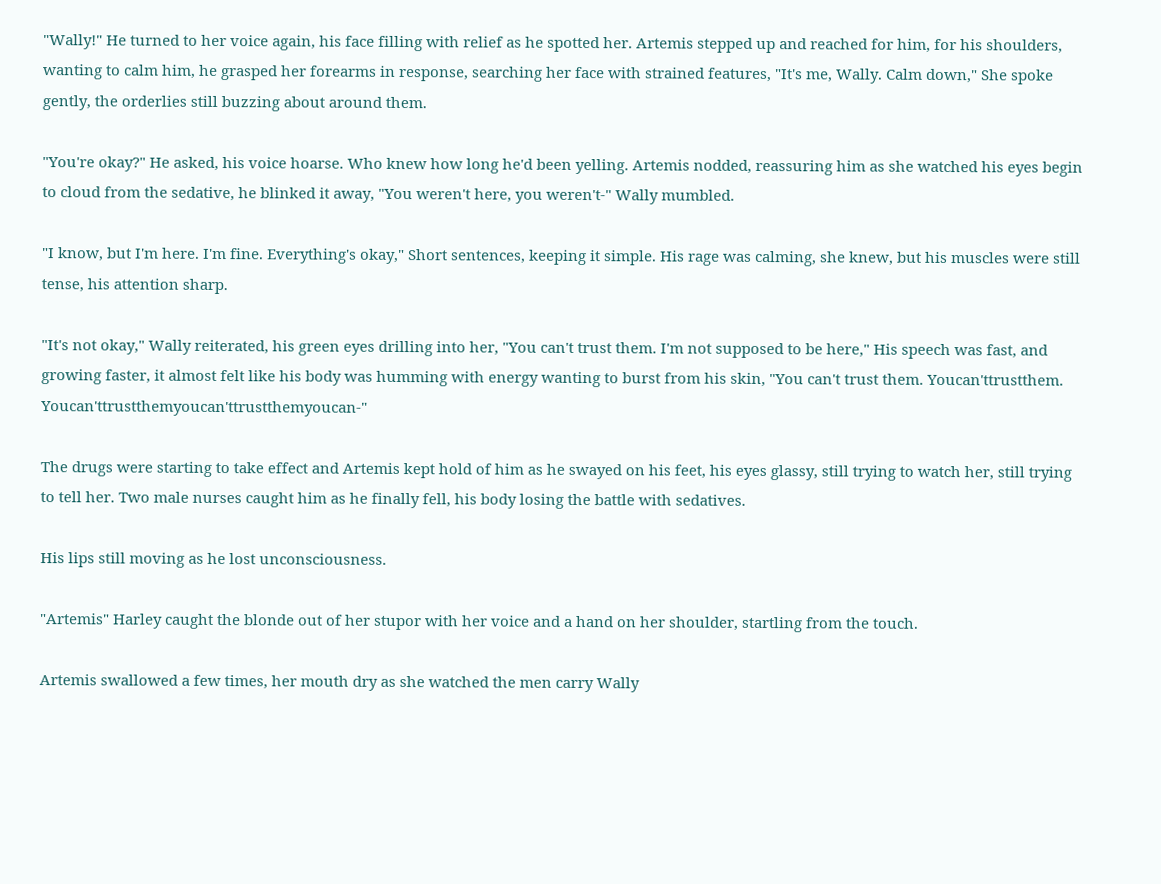"Wally!" He turned to her voice again, his face filling with relief as he spotted her. Artemis stepped up and reached for him, for his shoulders, wanting to calm him, he grasped her forearms in response, searching her face with strained features, "It's me, Wally. Calm down," She spoke gently, the orderlies still buzzing about around them.

"You're okay?" He asked, his voice hoarse. Who knew how long he'd been yelling. Artemis nodded, reassuring him as she watched his eyes begin to cloud from the sedative, he blinked it away, "You weren't here, you weren't-" Wally mumbled.

"I know, but I'm here. I'm fine. Everything's okay," Short sentences, keeping it simple. His rage was calming, she knew, but his muscles were still tense, his attention sharp.

"It's not okay," Wally reiterated, his green eyes drilling into her, "You can't trust them. I'm not supposed to be here," His speech was fast, and growing faster, it almost felt like his body was humming with energy wanting to burst from his skin, "You can't trust them. Youcan'ttrustthem. Youcan'ttrustthemyoucan'ttrustthemyoucan-"

The drugs were starting to take effect and Artemis kept hold of him as he swayed on his feet, his eyes glassy, still trying to watch her, still trying to tell her. Two male nurses caught him as he finally fell, his body losing the battle with sedatives.

His lips still moving as he lost unconsciousness.

"Artemis" Harley caught the blonde out of her stupor with her voice and a hand on her shoulder, startling from the touch.

Artemis swallowed a few times, her mouth dry as she watched the men carry Wally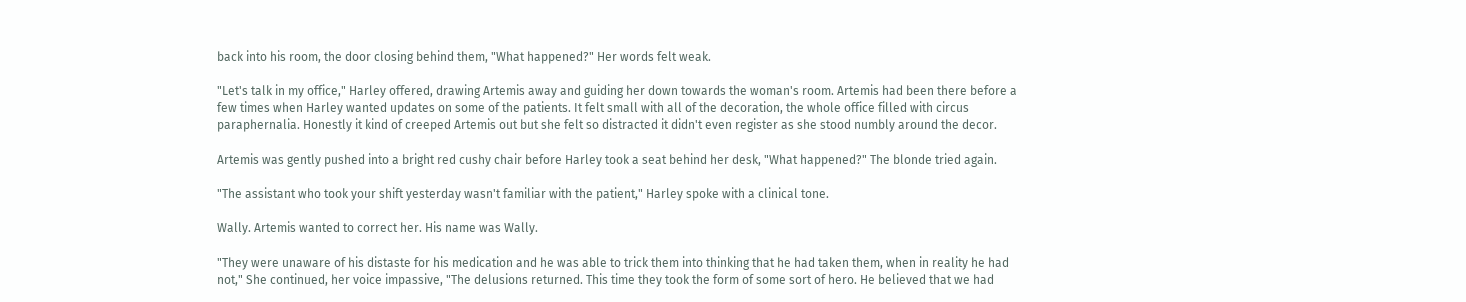back into his room, the door closing behind them, "What happened?" Her words felt weak.

"Let's talk in my office," Harley offered, drawing Artemis away and guiding her down towards the woman's room. Artemis had been there before a few times when Harley wanted updates on some of the patients. It felt small with all of the decoration, the whole office filled with circus paraphernalia. Honestly it kind of creeped Artemis out but she felt so distracted it didn't even register as she stood numbly around the decor.

Artemis was gently pushed into a bright red cushy chair before Harley took a seat behind her desk, "What happened?" The blonde tried again.

"The assistant who took your shift yesterday wasn't familiar with the patient," Harley spoke with a clinical tone.

Wally. Artemis wanted to correct her. His name was Wally.

"They were unaware of his distaste for his medication and he was able to trick them into thinking that he had taken them, when in reality he had not," She continued, her voice impassive, "The delusions returned. This time they took the form of some sort of hero. He believed that we had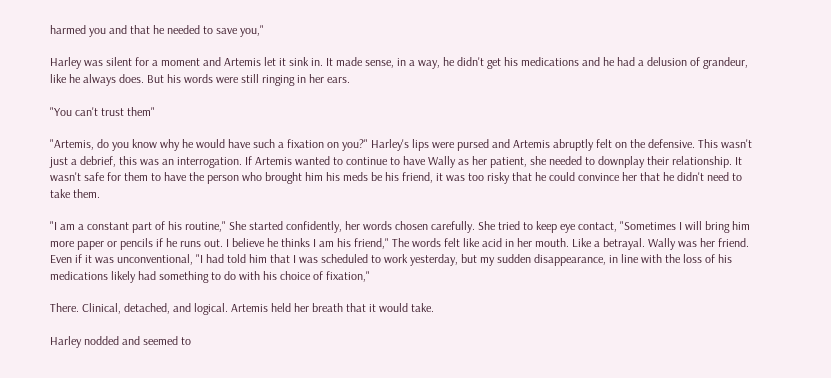harmed you and that he needed to save you,"

Harley was silent for a moment and Artemis let it sink in. It made sense, in a way, he didn't get his medications and he had a delusion of grandeur, like he always does. But his words were still ringing in her ears.

"You can't trust them"

"Artemis, do you know why he would have such a fixation on you?" Harley's lips were pursed and Artemis abruptly felt on the defensive. This wasn't just a debrief, this was an interrogation. If Artemis wanted to continue to have Wally as her patient, she needed to downplay their relationship. It wasn't safe for them to have the person who brought him his meds be his friend, it was too risky that he could convince her that he didn't need to take them.

"I am a constant part of his routine," She started confidently, her words chosen carefully. She tried to keep eye contact, "Sometimes I will bring him more paper or pencils if he runs out. I believe he thinks I am his friend," The words felt like acid in her mouth. Like a betrayal. Wally was her friend. Even if it was unconventional, "I had told him that I was scheduled to work yesterday, but my sudden disappearance, in line with the loss of his medications likely had something to do with his choice of fixation,"

There. Clinical, detached, and logical. Artemis held her breath that it would take.

Harley nodded and seemed to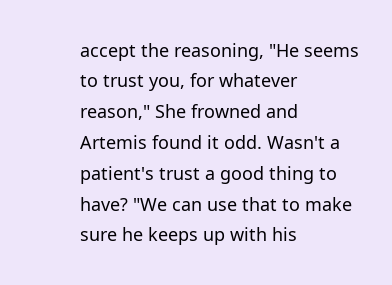accept the reasoning, "He seems to trust you, for whatever reason," She frowned and Artemis found it odd. Wasn't a patient's trust a good thing to have? "We can use that to make sure he keeps up with his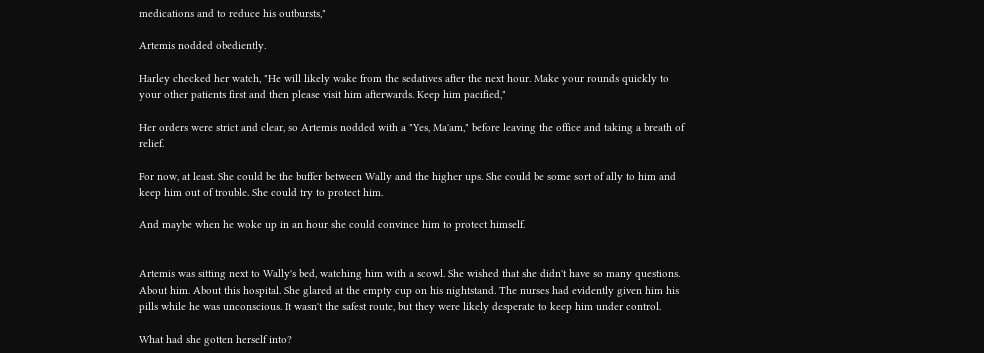medications and to reduce his outbursts,"

Artemis nodded obediently.

Harley checked her watch, "He will likely wake from the sedatives after the next hour. Make your rounds quickly to your other patients first and then please visit him afterwards. Keep him pacified,"

Her orders were strict and clear, so Artemis nodded with a "Yes, Ma'am," before leaving the office and taking a breath of relief.

For now, at least. She could be the buffer between Wally and the higher ups. She could be some sort of ally to him and keep him out of trouble. She could try to protect him.

And maybe when he woke up in an hour she could convince him to protect himself.


Artemis was sitting next to Wally's bed, watching him with a scowl. She wished that she didn't have so many questions. About him. About this hospital. She glared at the empty cup on his nightstand. The nurses had evidently given him his pills while he was unconscious. It wasn't the safest route, but they were likely desperate to keep him under control.

What had she gotten herself into?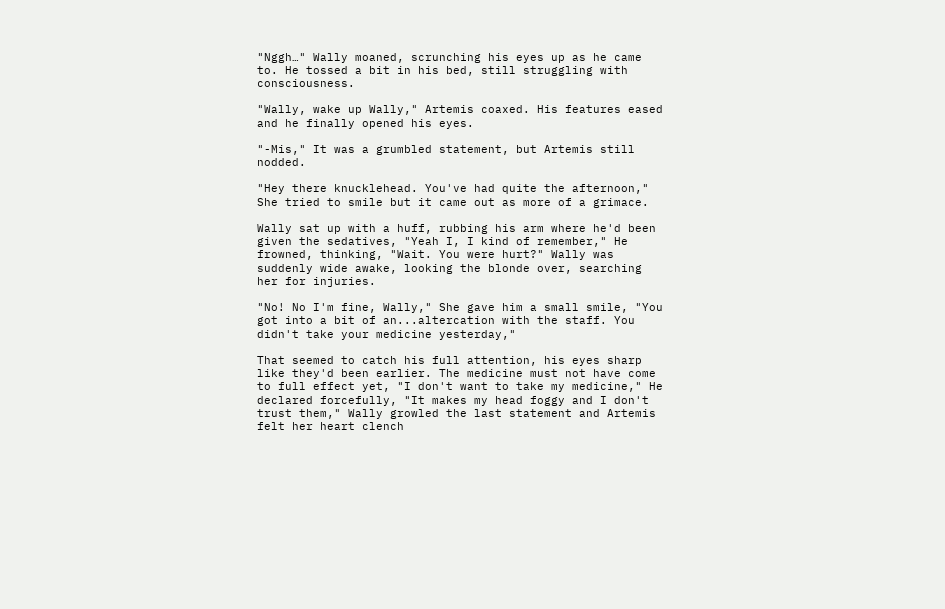"Nggh…" Wally moaned, scrunching his eyes up as he came to. He tossed a bit in his bed, still struggling with consciousness.

"Wally, wake up Wally," Artemis coaxed. His features eased and he finally opened his eyes.

"-Mis," It was a grumbled statement, but Artemis still nodded.

"Hey there knucklehead. You've had quite the afternoon," She tried to smile but it came out as more of a grimace.

Wally sat up with a huff, rubbing his arm where he'd been given the sedatives, "Yeah I, I kind of remember," He frowned, thinking, "Wait. You were hurt?" Wally was suddenly wide awake, looking the blonde over, searching her for injuries.

"No! No I'm fine, Wally," She gave him a small smile, "You got into a bit of an...altercation with the staff. You didn't take your medicine yesterday,"

That seemed to catch his full attention, his eyes sharp like they'd been earlier. The medicine must not have come to full effect yet, "I don't want to take my medicine," He declared forcefully, "It makes my head foggy and I don't trust them," Wally growled the last statement and Artemis felt her heart clench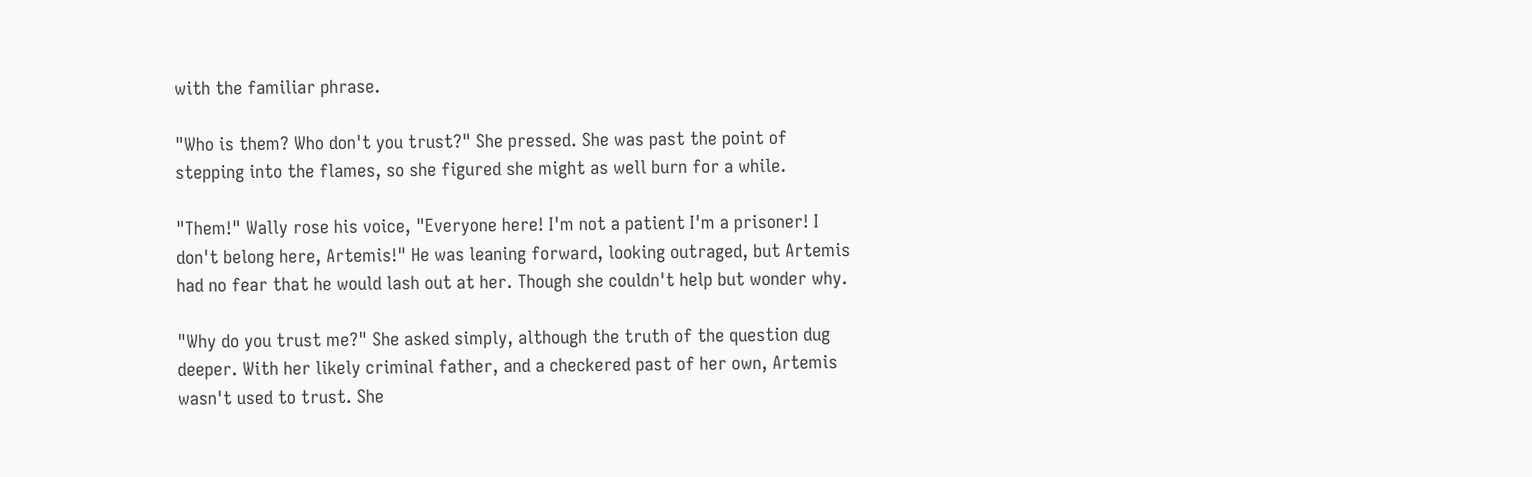with the familiar phrase.

"Who is them? Who don't you trust?" She pressed. She was past the point of stepping into the flames, so she figured she might as well burn for a while.

"Them!" Wally rose his voice, "Everyone here! I'm not a patient I'm a prisoner! I don't belong here, Artemis!" He was leaning forward, looking outraged, but Artemis had no fear that he would lash out at her. Though she couldn't help but wonder why.

"Why do you trust me?" She asked simply, although the truth of the question dug deeper. With her likely criminal father, and a checkered past of her own, Artemis wasn't used to trust. She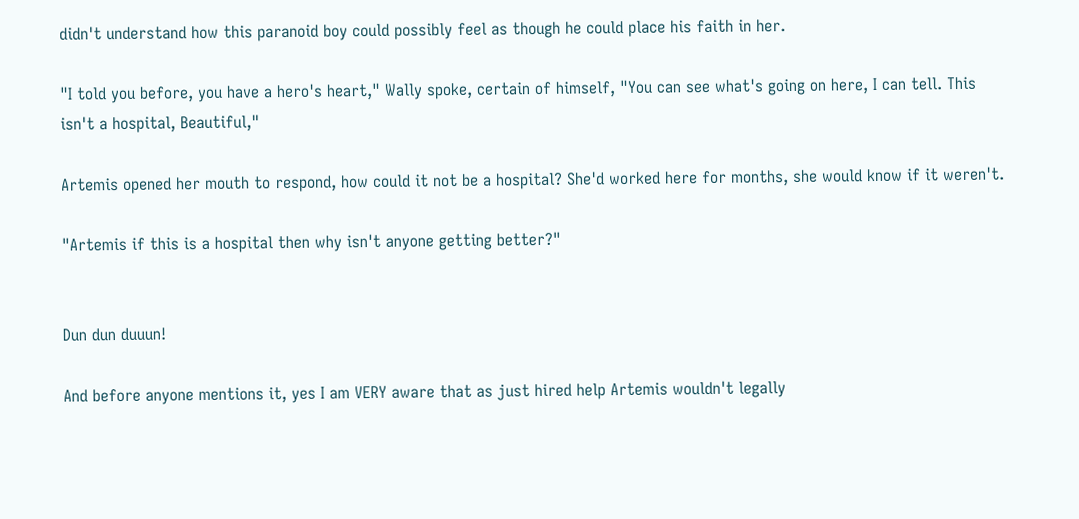didn't understand how this paranoid boy could possibly feel as though he could place his faith in her.

"I told you before, you have a hero's heart," Wally spoke, certain of himself, "You can see what's going on here, I can tell. This isn't a hospital, Beautiful,"

Artemis opened her mouth to respond, how could it not be a hospital? She'd worked here for months, she would know if it weren't.

"Artemis if this is a hospital then why isn't anyone getting better?"


Dun dun duuun!

And before anyone mentions it, yes I am VERY aware that as just hired help Artemis wouldn't legally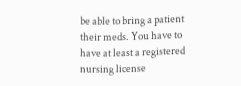be able to bring a patient their meds. You have to have at least a registered nursing license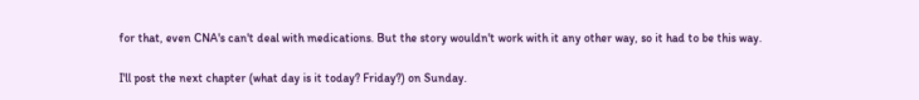for that, even CNA's can't deal with medications. But the story wouldn't work with it any other way, so it had to be this way.

I'll post the next chapter (what day is it today? Friday?) on Sunday.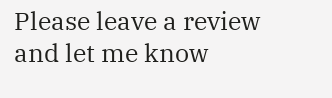Please leave a review and let me know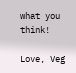what you think!

Love, Veg